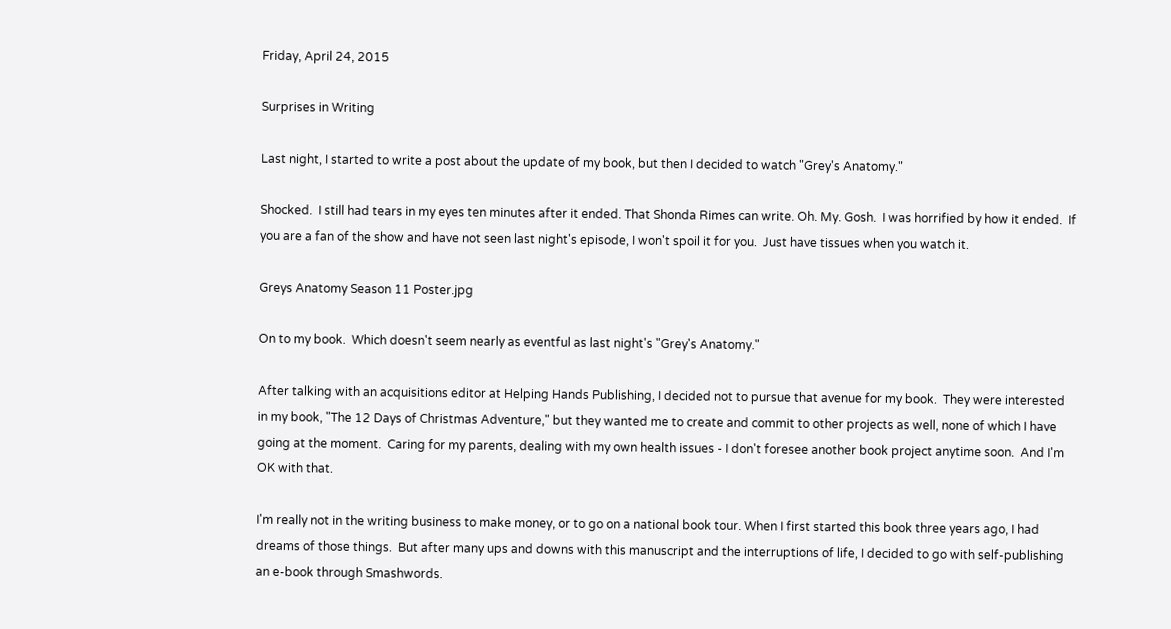Friday, April 24, 2015

Surprises in Writing

Last night, I started to write a post about the update of my book, but then I decided to watch "Grey's Anatomy."

Shocked.  I still had tears in my eyes ten minutes after it ended. That Shonda Rimes can write. Oh. My. Gosh.  I was horrified by how it ended.  If you are a fan of the show and have not seen last night's episode, I won't spoil it for you.  Just have tissues when you watch it.

Greys Anatomy Season 11 Poster.jpg

On to my book.  Which doesn't seem nearly as eventful as last night's "Grey's Anatomy."

After talking with an acquisitions editor at Helping Hands Publishing, I decided not to pursue that avenue for my book.  They were interested in my book, "The 12 Days of Christmas Adventure," but they wanted me to create and commit to other projects as well, none of which I have going at the moment.  Caring for my parents, dealing with my own health issues - I don't foresee another book project anytime soon.  And I'm OK with that.

I'm really not in the writing business to make money, or to go on a national book tour. When I first started this book three years ago, I had dreams of those things.  But after many ups and downs with this manuscript and the interruptions of life, I decided to go with self-publishing an e-book through Smashwords.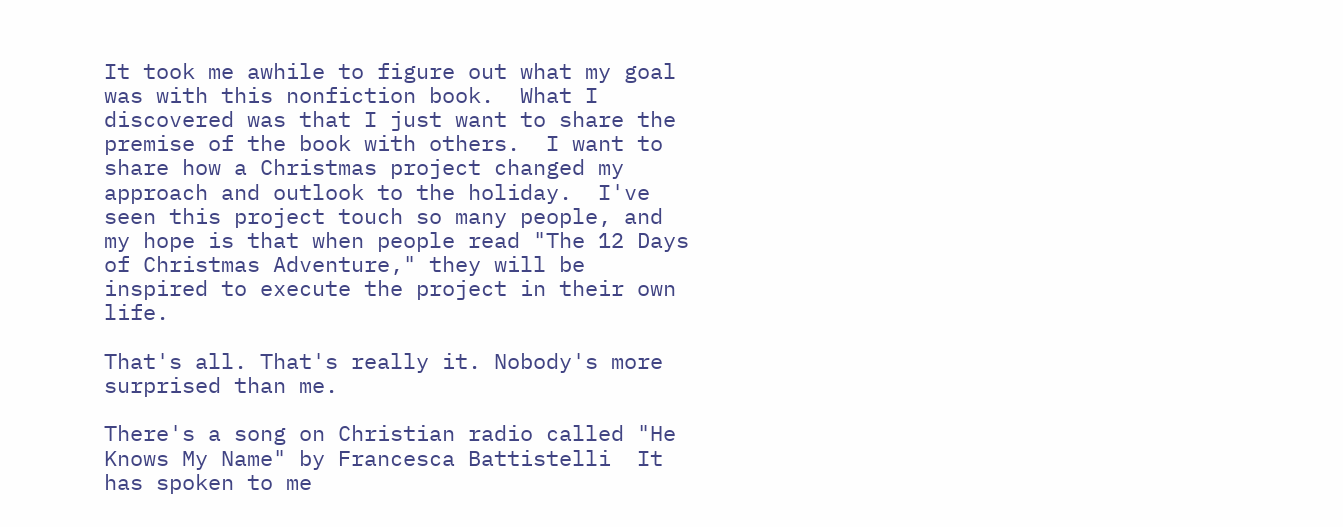It took me awhile to figure out what my goal was with this nonfiction book.  What I discovered was that I just want to share the premise of the book with others.  I want to share how a Christmas project changed my approach and outlook to the holiday.  I've seen this project touch so many people, and my hope is that when people read "The 12 Days of Christmas Adventure," they will be inspired to execute the project in their own life.

That's all. That's really it. Nobody's more surprised than me.

There's a song on Christian radio called "He Knows My Name" by Francesca Battistelli  It has spoken to me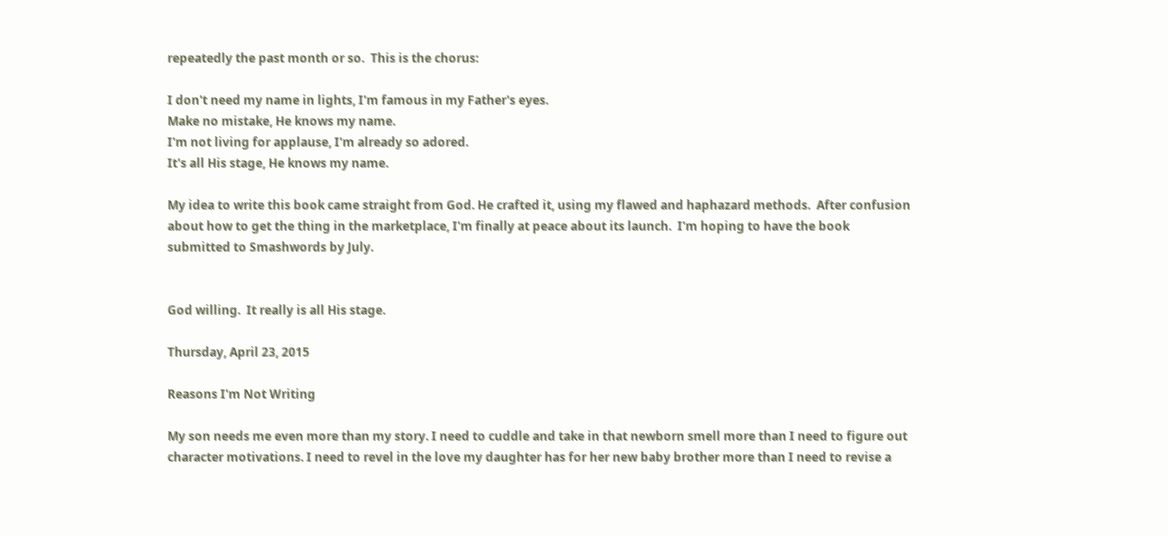repeatedly the past month or so.  This is the chorus:

I don't need my name in lights, I'm famous in my Father's eyes.
Make no mistake, He knows my name.
I'm not living for applause, I'm already so adored.
It's all His stage, He knows my name.

My idea to write this book came straight from God. He crafted it, using my flawed and haphazard methods.  After confusion about how to get the thing in the marketplace, I'm finally at peace about its launch.  I'm hoping to have the book submitted to Smashwords by July.


God willing.  It really is all His stage.

Thursday, April 23, 2015

Reasons I'm Not Writing

My son needs me even more than my story. I need to cuddle and take in that newborn smell more than I need to figure out character motivations. I need to revel in the love my daughter has for her new baby brother more than I need to revise a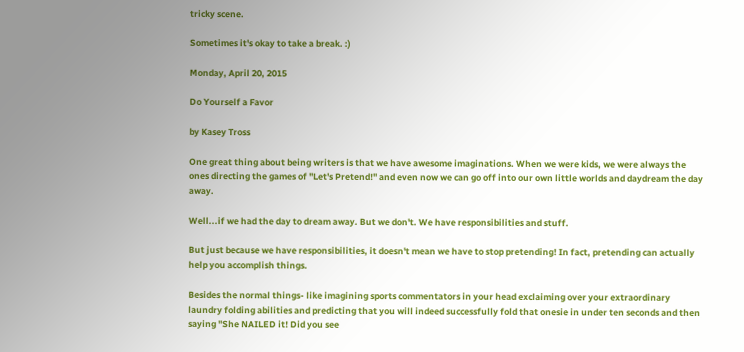tricky scene.

Sometimes it's okay to take a break. :)

Monday, April 20, 2015

Do Yourself a Favor

by Kasey Tross

One great thing about being writers is that we have awesome imaginations. When we were kids, we were always the ones directing the games of "Let's Pretend!" and even now we can go off into our own little worlds and daydream the day away.

Well...if we had the day to dream away. But we don't. We have responsibilities and stuff.

But just because we have responsibilities, it doesn't mean we have to stop pretending! In fact, pretending can actually help you accomplish things.

Besides the normal things- like imagining sports commentators in your head exclaiming over your extraordinary laundry folding abilities and predicting that you will indeed successfully fold that onesie in under ten seconds and then saying "She NAILED it! Did you see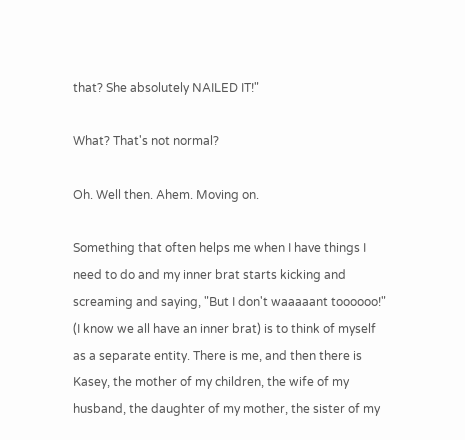that? She absolutely NAILED IT!"

What? That's not normal?

Oh. Well then. Ahem. Moving on.

Something that often helps me when I have things I need to do and my inner brat starts kicking and screaming and saying, "But I don't waaaaant toooooo!" (I know we all have an inner brat) is to think of myself as a separate entity. There is me, and then there is Kasey, the mother of my children, the wife of my husband, the daughter of my mother, the sister of my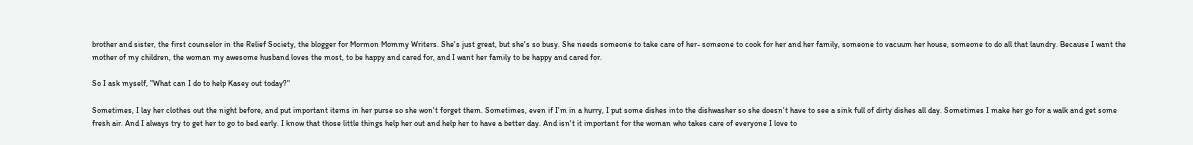brother and sister, the first counselor in the Relief Society, the blogger for Mormon Mommy Writers. She's just great, but she's so busy. She needs someone to take care of her- someone to cook for her and her family, someone to vacuum her house, someone to do all that laundry. Because I want the mother of my children, the woman my awesome husband loves the most, to be happy and cared for, and I want her family to be happy and cared for.

So I ask myself, "What can I do to help Kasey out today?"

Sometimes, I lay her clothes out the night before, and put important items in her purse so she won't forget them. Sometimes, even if I'm in a hurry, I put some dishes into the dishwasher so she doesn't have to see a sink full of dirty dishes all day. Sometimes I make her go for a walk and get some fresh air. And I always try to get her to go to bed early. I know that those little things help her out and help her to have a better day. And isn't it important for the woman who takes care of everyone I love to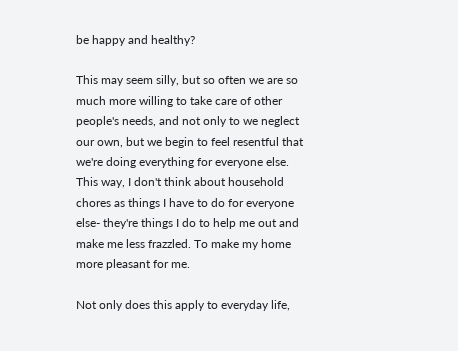be happy and healthy?

This may seem silly, but so often we are so much more willing to take care of other people's needs, and not only to we neglect our own, but we begin to feel resentful that we're doing everything for everyone else. This way, I don't think about household chores as things I have to do for everyone else- they're things I do to help me out and make me less frazzled. To make my home more pleasant for me.

Not only does this apply to everyday life,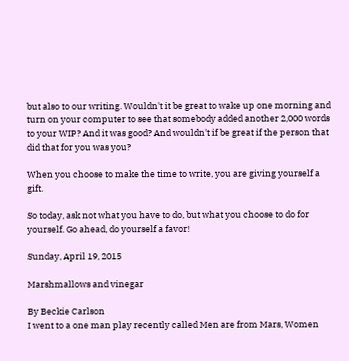but also to our writing. Wouldn't it be great to wake up one morning and turn on your computer to see that somebody added another 2,000 words to your WIP? And it was good? And wouldn't if be great if the person that did that for you was you?

When you choose to make the time to write, you are giving yourself a gift.

So today, ask not what you have to do, but what you choose to do for yourself. Go ahead, do yourself a favor!

Sunday, April 19, 2015

Marshmallows and vinegar

By Beckie Carlson
I went to a one man play recently called Men are from Mars, Women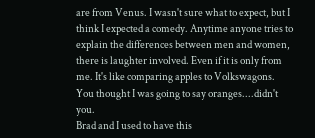are from Venus. I wasn't sure what to expect, but I think I expected a comedy. Anytime anyone tries to explain the differences between men and women, there is laughter involved. Even if it is only from me. It's like comparing apples to Volkswagons. You thought I was going to say oranges....didn't you.
Brad and I used to have this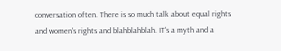conversation often. There is so much talk about equal rights and women's rights and blahblahblah. IT's a myth and a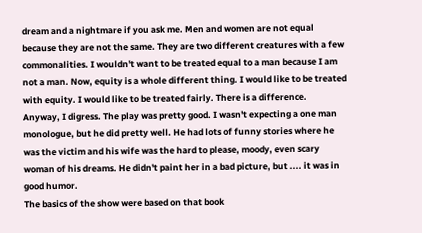dream and a nightmare if you ask me. Men and women are not equal because they are not the same. They are two different creatures with a few commonalities. I wouldn't want to be treated equal to a man because I am not a man. Now, equity is a whole different thing. I would like to be treated with equity. I would like to be treated fairly. There is a difference.
Anyway, I digress. The play was pretty good. I wasn't expecting a one man monologue, but he did pretty well. He had lots of funny stories where he was the victim and his wife was the hard to please, moody, even scary woman of his dreams. He didn't paint her in a bad picture, but .... it was in good humor.
The basics of the show were based on that book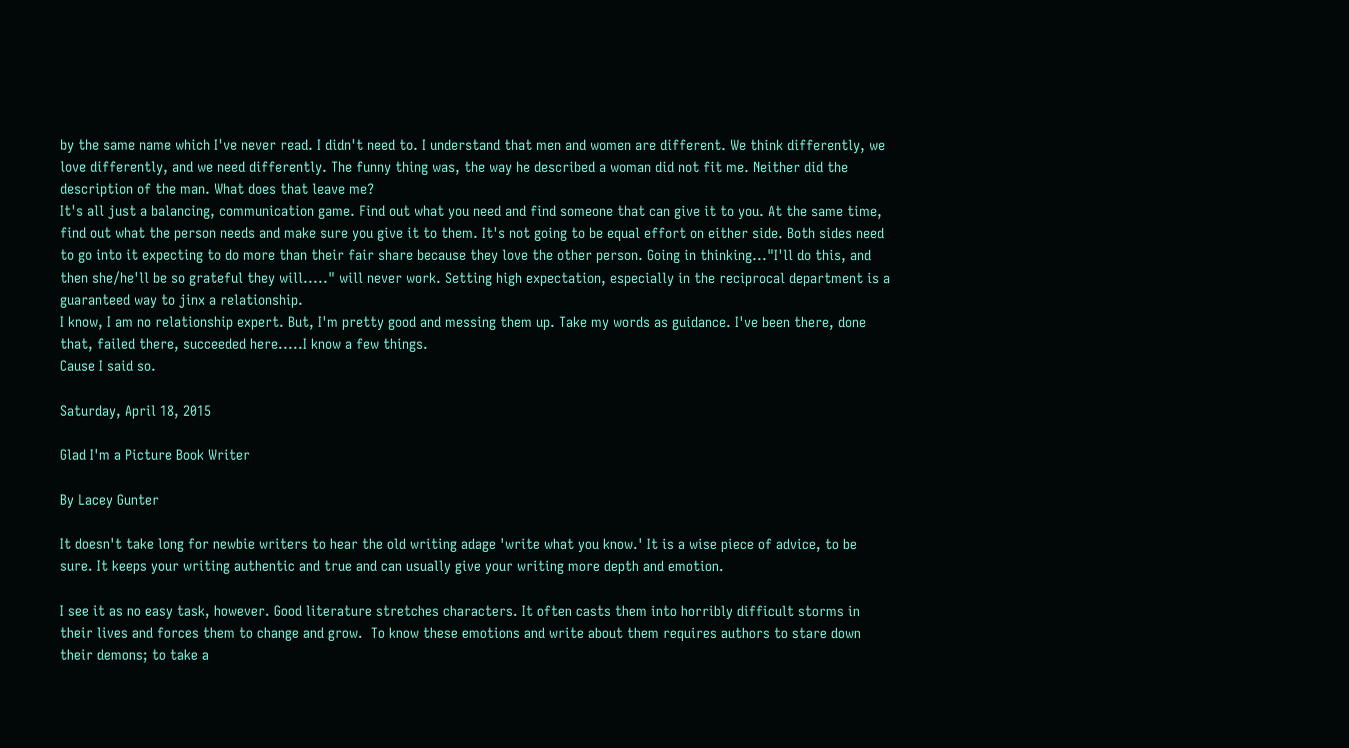by the same name which I've never read. I didn't need to. I understand that men and women are different. We think differently, we love differently, and we need differently. The funny thing was, the way he described a woman did not fit me. Neither did the description of the man. What does that leave me?
It's all just a balancing, communication game. Find out what you need and find someone that can give it to you. At the same time, find out what the person needs and make sure you give it to them. It's not going to be equal effort on either side. Both sides need to go into it expecting to do more than their fair share because they love the other person. Going in thinking..."I'll do this, and then she/he'll be so grateful they will....." will never work. Setting high expectation, especially in the reciprocal department is a guaranteed way to jinx a relationship.
I know, I am no relationship expert. But, I'm pretty good and messing them up. Take my words as guidance. I've been there, done that, failed there, succeeded here.....I know a few things.
Cause I said so.

Saturday, April 18, 2015

Glad I'm a Picture Book Writer

By Lacey Gunter

It doesn't take long for newbie writers to hear the old writing adage 'write what you know.' It is a wise piece of advice, to be sure. It keeps your writing authentic and true and can usually give your writing more depth and emotion.

I see it as no easy task, however. Good literature stretches characters. It often casts them into horribly difficult storms in their lives and forces them to change and grow.  To know these emotions and write about them requires authors to stare down their demons; to take a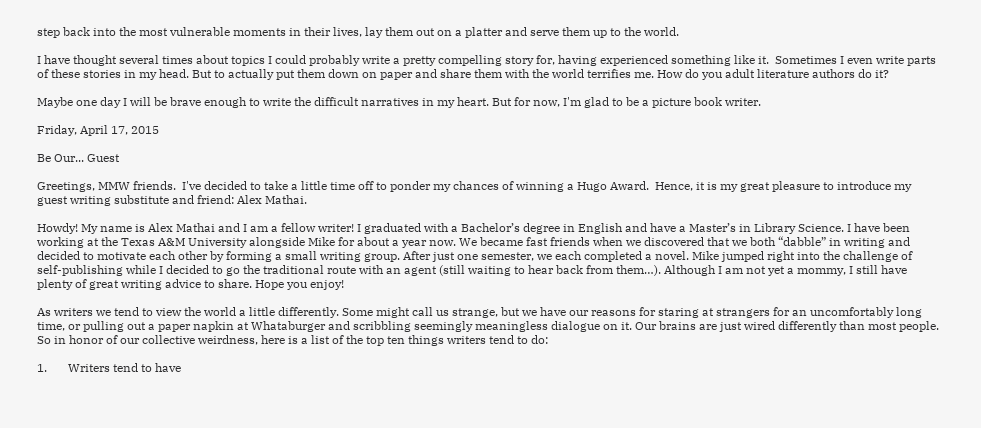step back into the most vulnerable moments in their lives, lay them out on a platter and serve them up to the world.

I have thought several times about topics I could probably write a pretty compelling story for, having experienced something like it.  Sometimes I even write parts of these stories in my head. But to actually put them down on paper and share them with the world terrifies me. How do you adult literature authors do it?

Maybe one day I will be brave enough to write the difficult narratives in my heart. But for now, I'm glad to be a picture book writer.

Friday, April 17, 2015

Be Our... Guest

Greetings, MMW friends.  I've decided to take a little time off to ponder my chances of winning a Hugo Award.  Hence, it is my great pleasure to introduce my guest writing substitute and friend: Alex Mathai.

Howdy! My name is Alex Mathai and I am a fellow writer! I graduated with a Bachelor’s degree in English and have a Master’s in Library Science. I have been working at the Texas A&M University alongside Mike for about a year now. We became fast friends when we discovered that we both “dabble” in writing and decided to motivate each other by forming a small writing group. After just one semester, we each completed a novel. Mike jumped right into the challenge of self-publishing while I decided to go the traditional route with an agent (still waiting to hear back from them…). Although I am not yet a mommy, I still have plenty of great writing advice to share. Hope you enjoy!

As writers we tend to view the world a little differently. Some might call us strange, but we have our reasons for staring at strangers for an uncomfortably long time, or pulling out a paper napkin at Whataburger and scribbling seemingly meaningless dialogue on it. Our brains are just wired differently than most people.  So in honor of our collective weirdness, here is a list of the top ten things writers tend to do:

1.       Writers tend to have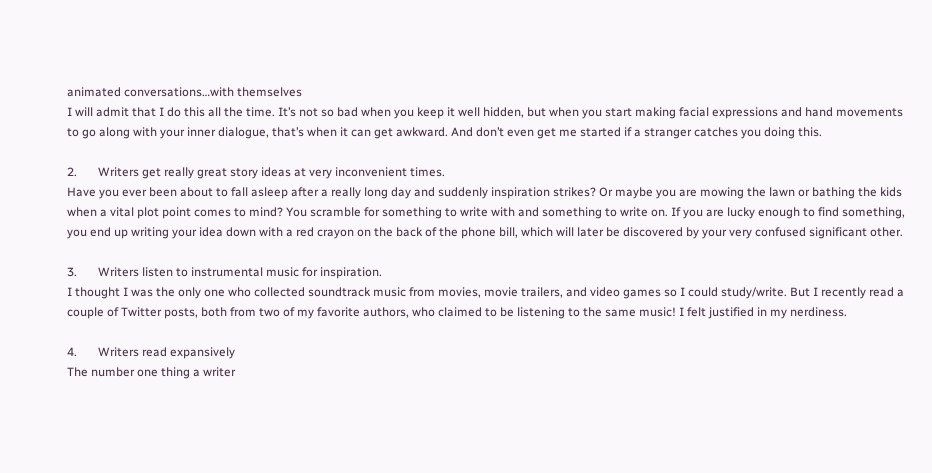animated conversations…with themselves
I will admit that I do this all the time. It’s not so bad when you keep it well hidden, but when you start making facial expressions and hand movements to go along with your inner dialogue, that’s when it can get awkward. And don’t even get me started if a stranger catches you doing this.

2.       Writers get really great story ideas at very inconvenient times.
Have you ever been about to fall asleep after a really long day and suddenly inspiration strikes? Or maybe you are mowing the lawn or bathing the kids when a vital plot point comes to mind? You scramble for something to write with and something to write on. If you are lucky enough to find something, you end up writing your idea down with a red crayon on the back of the phone bill, which will later be discovered by your very confused significant other.

3.       Writers listen to instrumental music for inspiration.
I thought I was the only one who collected soundtrack music from movies, movie trailers, and video games so I could study/write. But I recently read a couple of Twitter posts, both from two of my favorite authors, who claimed to be listening to the same music! I felt justified in my nerdiness.

4.       Writers read expansively
The number one thing a writer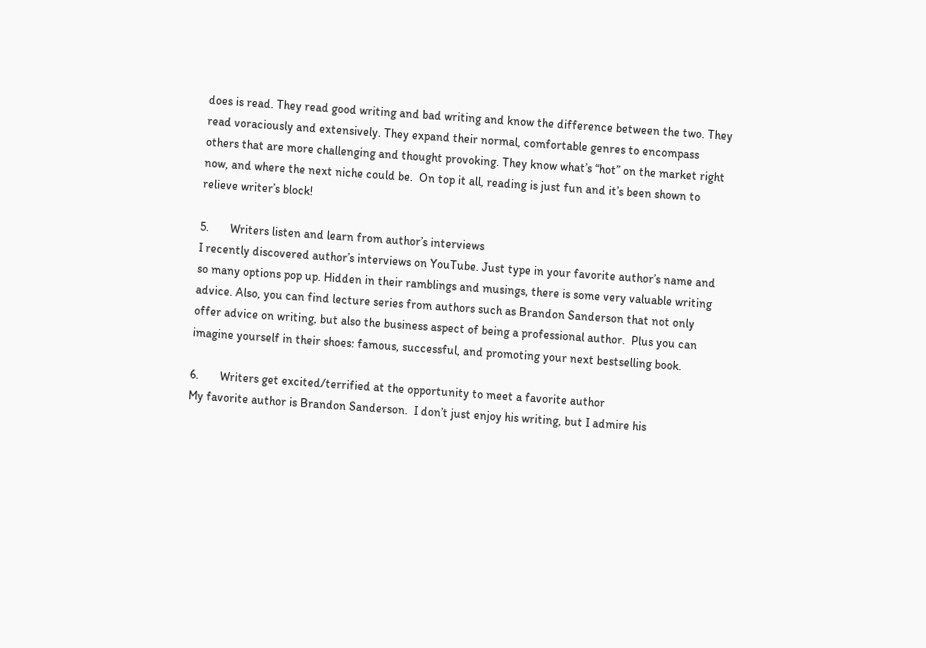does is read. They read good writing and bad writing and know the difference between the two. They read voraciously and extensively. They expand their normal, comfortable genres to encompass others that are more challenging and thought provoking. They know what’s “hot” on the market right now, and where the next niche could be.  On top it all, reading is just fun and it’s been shown to relieve writer’s block!

5.       Writers listen and learn from author’s interviews
I recently discovered author’s interviews on YouTube. Just type in your favorite author’s name and so many options pop up. Hidden in their ramblings and musings, there is some very valuable writing advice. Also, you can find lecture series from authors such as Brandon Sanderson that not only offer advice on writing, but also the business aspect of being a professional author.  Plus you can imagine yourself in their shoes: famous, successful, and promoting your next bestselling book.

6.       Writers get excited/terrified at the opportunity to meet a favorite author
My favorite author is Brandon Sanderson.  I don’t just enjoy his writing, but I admire his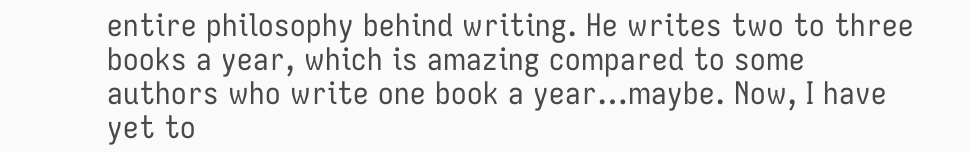entire philosophy behind writing. He writes two to three books a year, which is amazing compared to some authors who write one book a year…maybe. Now, I have yet to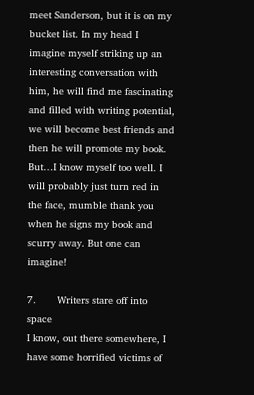meet Sanderson, but it is on my bucket list. In my head I imagine myself striking up an interesting conversation with him, he will find me fascinating and filled with writing potential, we will become best friends and then he will promote my book. But…I know myself too well. I will probably just turn red in the face, mumble thank you when he signs my book and scurry away. But one can imagine!

7.       Writers stare off into space
I know, out there somewhere, I have some horrified victims of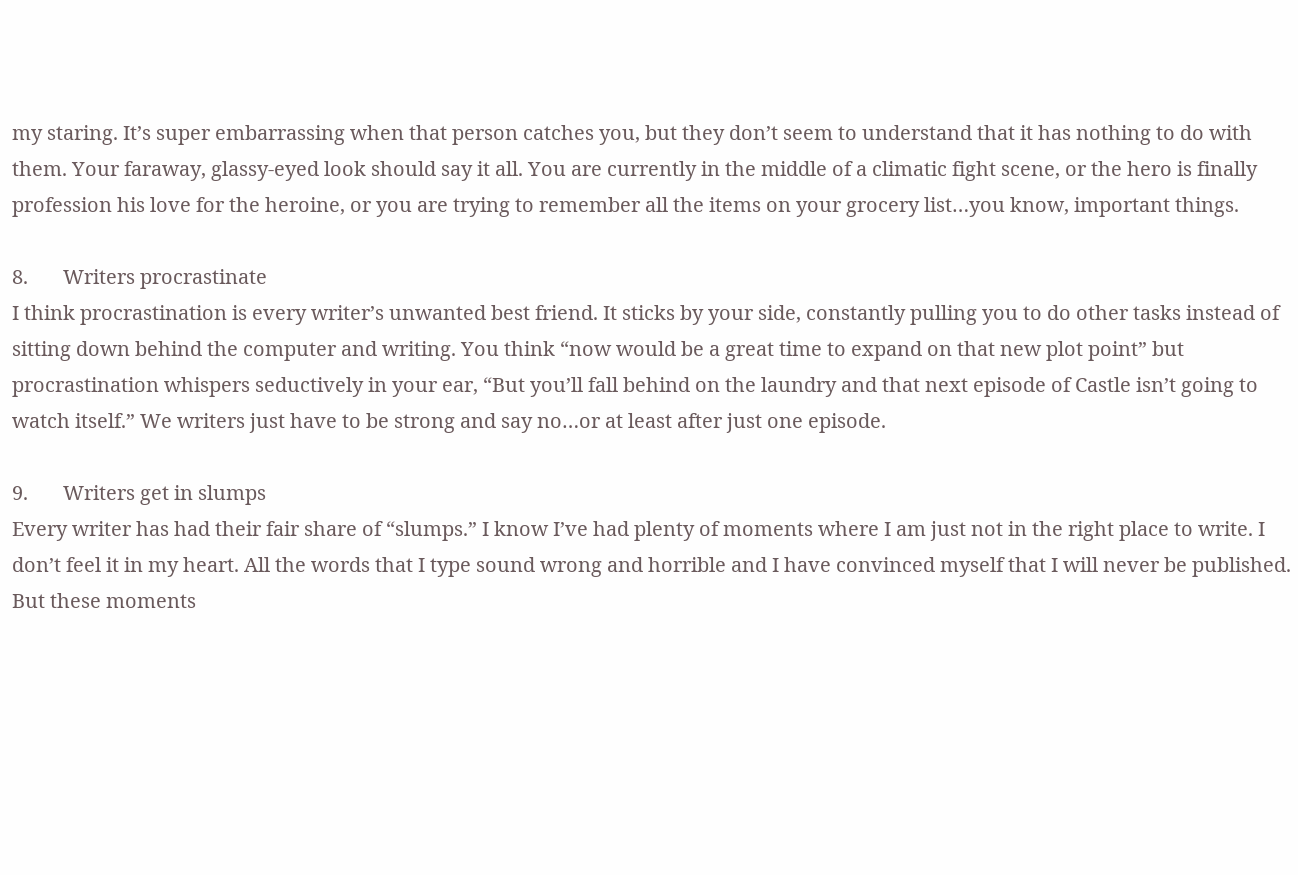my staring. It’s super embarrassing when that person catches you, but they don’t seem to understand that it has nothing to do with them. Your faraway, glassy-eyed look should say it all. You are currently in the middle of a climatic fight scene, or the hero is finally profession his love for the heroine, or you are trying to remember all the items on your grocery list…you know, important things.

8.       Writers procrastinate
I think procrastination is every writer’s unwanted best friend. It sticks by your side, constantly pulling you to do other tasks instead of sitting down behind the computer and writing. You think “now would be a great time to expand on that new plot point” but procrastination whispers seductively in your ear, “But you’ll fall behind on the laundry and that next episode of Castle isn’t going to watch itself.” We writers just have to be strong and say no…or at least after just one episode.

9.       Writers get in slumps
Every writer has had their fair share of “slumps.” I know I’ve had plenty of moments where I am just not in the right place to write. I don’t feel it in my heart. All the words that I type sound wrong and horrible and I have convinced myself that I will never be published. But these moments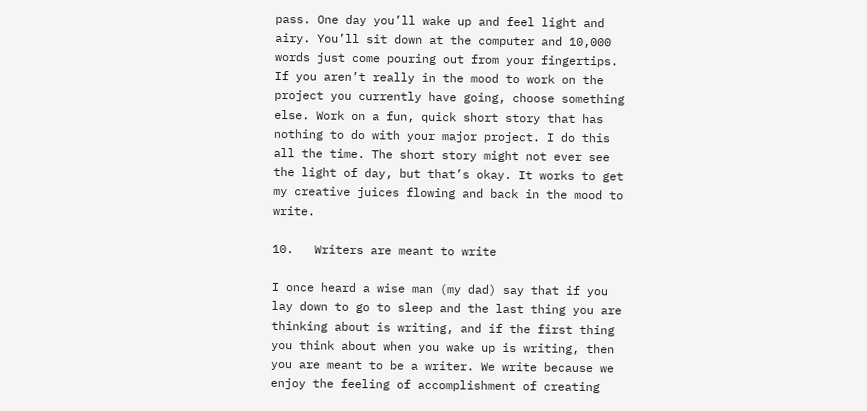pass. One day you’ll wake up and feel light and airy. You’ll sit down at the computer and 10,000 words just come pouring out from your fingertips. If you aren’t really in the mood to work on the project you currently have going, choose something else. Work on a fun, quick short story that has nothing to do with your major project. I do this all the time. The short story might not ever see the light of day, but that’s okay. It works to get my creative juices flowing and back in the mood to write.

10.   Writers are meant to write

I once heard a wise man (my dad) say that if you lay down to go to sleep and the last thing you are thinking about is writing, and if the first thing you think about when you wake up is writing, then you are meant to be a writer. We write because we enjoy the feeling of accomplishment of creating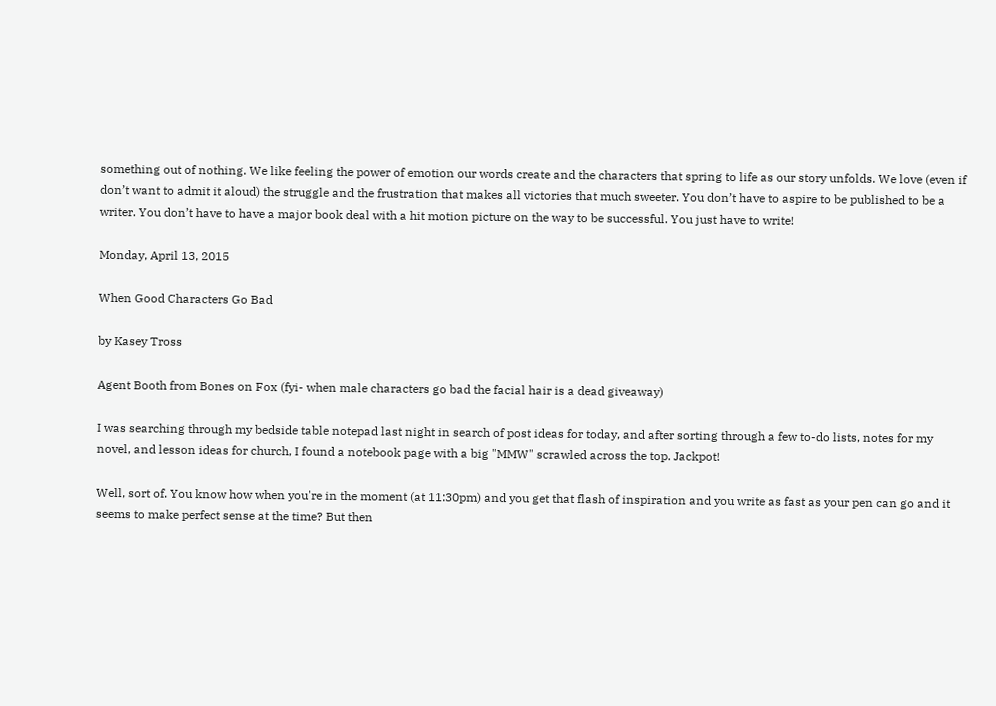something out of nothing. We like feeling the power of emotion our words create and the characters that spring to life as our story unfolds. We love (even if don’t want to admit it aloud) the struggle and the frustration that makes all victories that much sweeter. You don’t have to aspire to be published to be a writer. You don’t have to have a major book deal with a hit motion picture on the way to be successful. You just have to write!

Monday, April 13, 2015

When Good Characters Go Bad

by Kasey Tross

Agent Booth from Bones on Fox (fyi- when male characters go bad the facial hair is a dead giveaway)

I was searching through my bedside table notepad last night in search of post ideas for today, and after sorting through a few to-do lists, notes for my novel, and lesson ideas for church, I found a notebook page with a big "MMW" scrawled across the top. Jackpot!

Well, sort of. You know how when you're in the moment (at 11:30pm) and you get that flash of inspiration and you write as fast as your pen can go and it seems to make perfect sense at the time? But then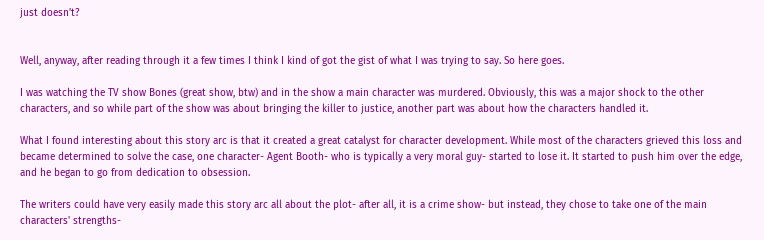just doesn't?


Well, anyway, after reading through it a few times I think I kind of got the gist of what I was trying to say. So here goes.

I was watching the TV show Bones (great show, btw) and in the show a main character was murdered. Obviously, this was a major shock to the other characters, and so while part of the show was about bringing the killer to justice, another part was about how the characters handled it.

What I found interesting about this story arc is that it created a great catalyst for character development. While most of the characters grieved this loss and became determined to solve the case, one character- Agent Booth- who is typically a very moral guy- started to lose it. It started to push him over the edge, and he began to go from dedication to obsession.

The writers could have very easily made this story arc all about the plot- after all, it is a crime show- but instead, they chose to take one of the main characters' strengths-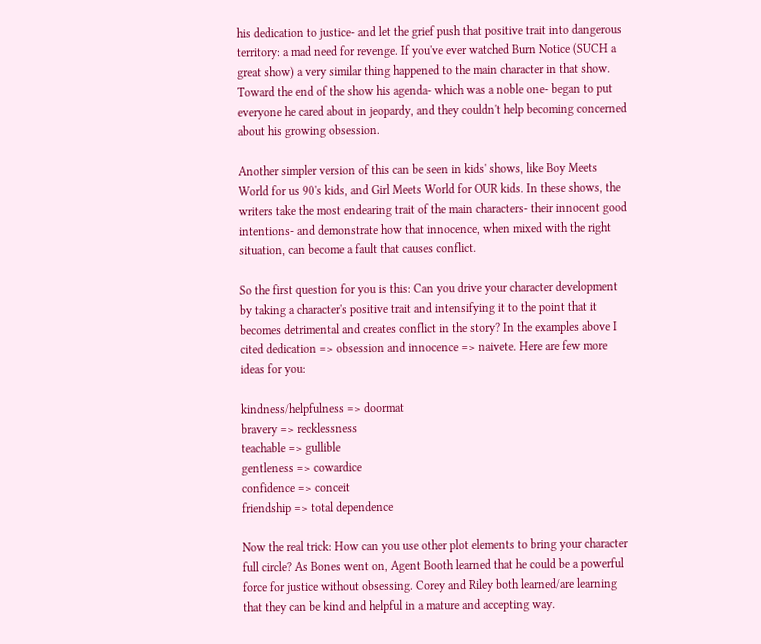his dedication to justice- and let the grief push that positive trait into dangerous territory: a mad need for revenge. If you've ever watched Burn Notice (SUCH a great show) a very similar thing happened to the main character in that show. Toward the end of the show his agenda- which was a noble one- began to put everyone he cared about in jeopardy, and they couldn't help becoming concerned about his growing obsession.

Another simpler version of this can be seen in kids' shows, like Boy Meets World for us 90's kids, and Girl Meets World for OUR kids. In these shows, the writers take the most endearing trait of the main characters- their innocent good intentions- and demonstrate how that innocence, when mixed with the right situation, can become a fault that causes conflict.

So the first question for you is this: Can you drive your character development by taking a character's positive trait and intensifying it to the point that it becomes detrimental and creates conflict in the story? In the examples above I cited dedication => obsession and innocence => naivete. Here are few more ideas for you:

kindness/helpfulness => doormat
bravery => recklessness
teachable => gullible
gentleness => cowardice
confidence => conceit
friendship => total dependence

Now the real trick: How can you use other plot elements to bring your character full circle? As Bones went on, Agent Booth learned that he could be a powerful force for justice without obsessing. Corey and Riley both learned/are learning that they can be kind and helpful in a mature and accepting way.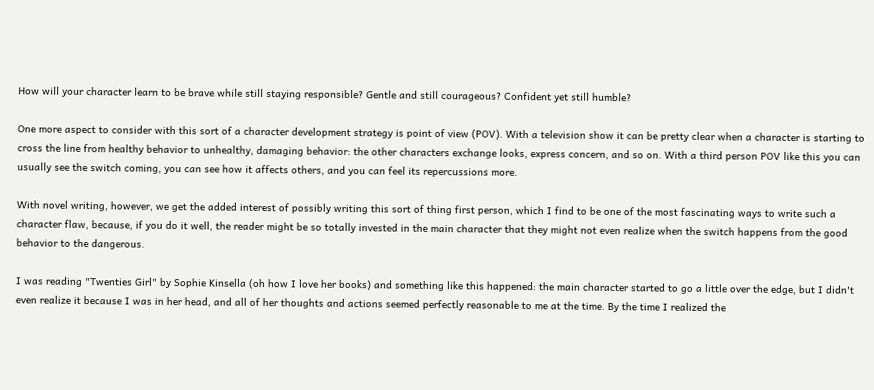How will your character learn to be brave while still staying responsible? Gentle and still courageous? Confident yet still humble?

One more aspect to consider with this sort of a character development strategy is point of view (POV). With a television show it can be pretty clear when a character is starting to cross the line from healthy behavior to unhealthy, damaging behavior: the other characters exchange looks, express concern, and so on. With a third person POV like this you can usually see the switch coming, you can see how it affects others, and you can feel its repercussions more.

With novel writing, however, we get the added interest of possibly writing this sort of thing first person, which I find to be one of the most fascinating ways to write such a character flaw, because, if you do it well, the reader might be so totally invested in the main character that they might not even realize when the switch happens from the good behavior to the dangerous.

I was reading "Twenties Girl" by Sophie Kinsella (oh how I love her books) and something like this happened: the main character started to go a little over the edge, but I didn't even realize it because I was in her head, and all of her thoughts and actions seemed perfectly reasonable to me at the time. By the time I realized the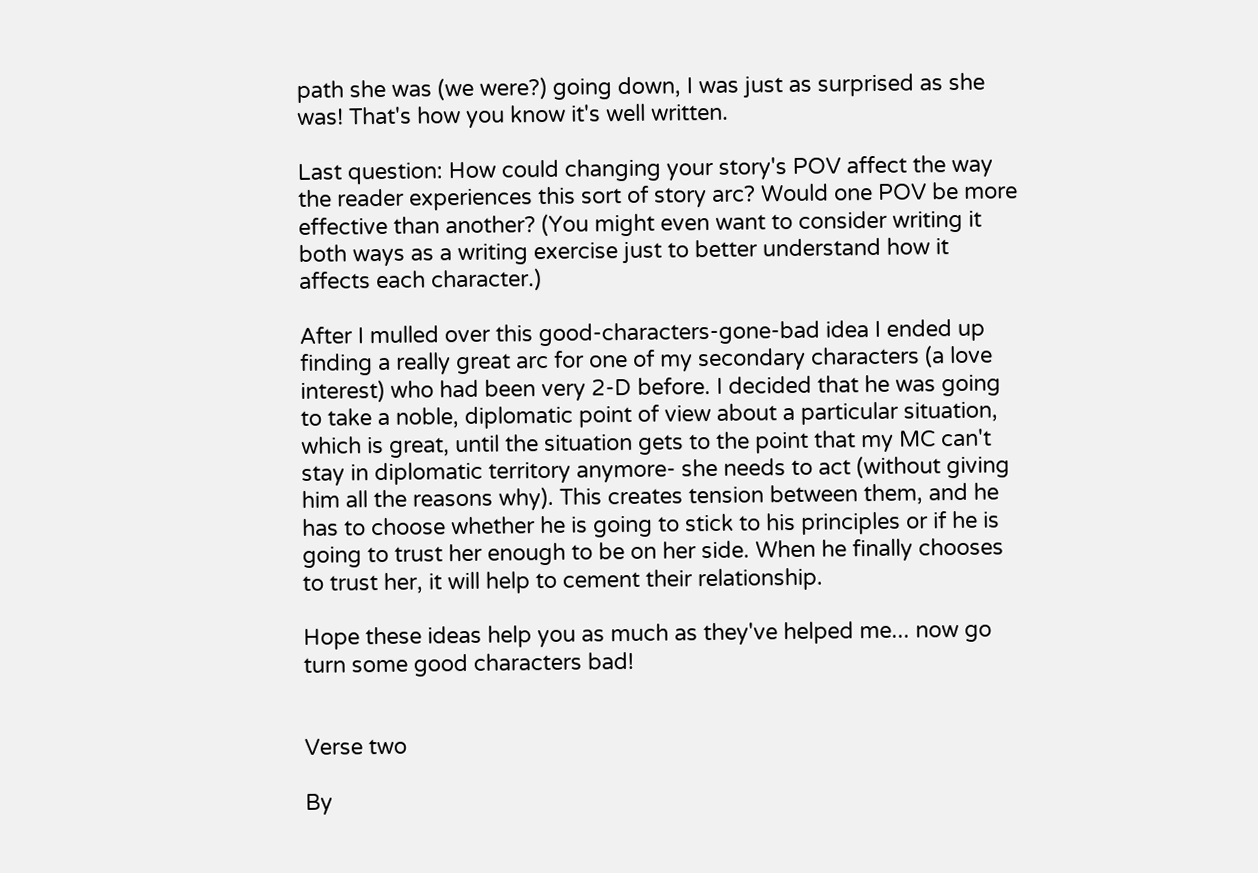path she was (we were?) going down, I was just as surprised as she was! That's how you know it's well written.

Last question: How could changing your story's POV affect the way the reader experiences this sort of story arc? Would one POV be more effective than another? (You might even want to consider writing it both ways as a writing exercise just to better understand how it affects each character.)

After I mulled over this good-characters-gone-bad idea I ended up finding a really great arc for one of my secondary characters (a love interest) who had been very 2-D before. I decided that he was going to take a noble, diplomatic point of view about a particular situation, which is great, until the situation gets to the point that my MC can't stay in diplomatic territory anymore- she needs to act (without giving him all the reasons why). This creates tension between them, and he has to choose whether he is going to stick to his principles or if he is going to trust her enough to be on her side. When he finally chooses to trust her, it will help to cement their relationship.

Hope these ideas help you as much as they've helped me... now go turn some good characters bad!


Verse two

By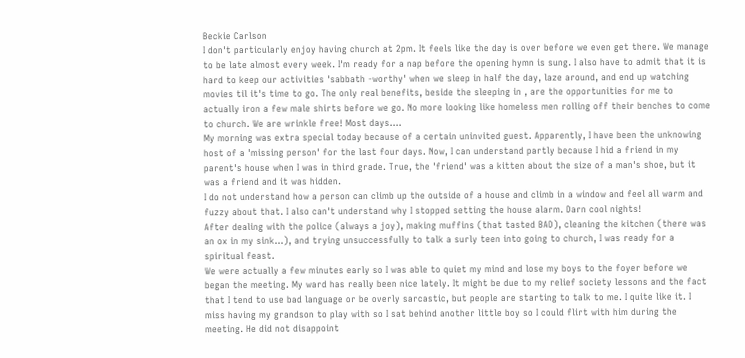Beckie Carlson
I don't particularly enjoy having church at 2pm. It feels like the day is over before we even get there. We manage to be late almost every week. I'm ready for a nap before the opening hymn is sung. I also have to admit that it is hard to keep our activities 'sabbath -worthy' when we sleep in half the day, laze around, and end up watching movies til it's time to go. The only real benefits, beside the sleeping in , are the opportunities for me to actually iron a few male shirts before we go. No more looking like homeless men rolling off their benches to come to church. We are wrinkle free! Most days....
My morning was extra special today because of a certain uninvited guest. Apparently, I have been the unknowing host of a 'missing person' for the last four days. Now, I can understand partly because I hid a friend in my parent's house when I was in third grade. True, the 'friend' was a kitten about the size of a man's shoe, but it was a friend and it was hidden.
I do not understand how a person can climb up the outside of a house and climb in a window and feel all warm and fuzzy about that. I also can't understand why I stopped setting the house alarm. Darn cool nights!
After dealing with the police (always a joy), making muffins (that tasted BAD), cleaning the kitchen (there was an ox in my sink...), and trying unsuccessfully to talk a surly teen into going to church, I was ready for a spiritual feast.
We were actually a few minutes early so I was able to quiet my mind and lose my boys to the foyer before we began the meeting. My ward has really been nice lately. It might be due to my relief society lessons and the fact that I tend to use bad language or be overly sarcastic, but people are starting to talk to me. I quite like it. I miss having my grandson to play with so I sat behind another little boy so I could flirt with him during the meeting. He did not disappoint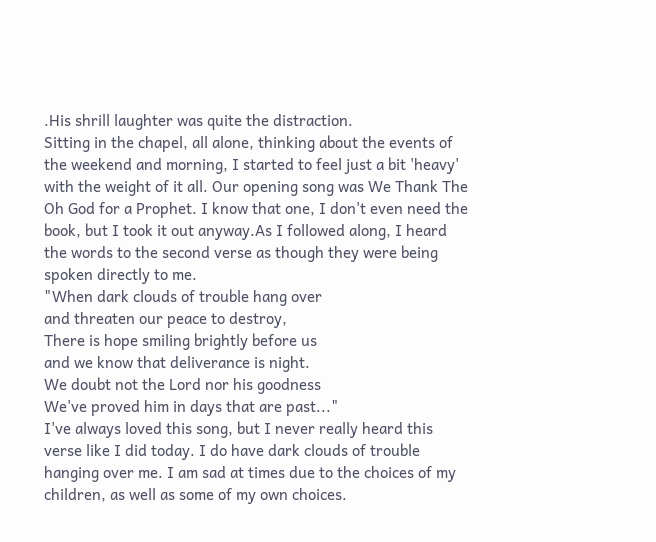.His shrill laughter was quite the distraction.
Sitting in the chapel, all alone, thinking about the events of the weekend and morning, I started to feel just a bit 'heavy' with the weight of it all. Our opening song was We Thank The Oh God for a Prophet. I know that one, I don't even need the book, but I took it out anyway.As I followed along, I heard the words to the second verse as though they were being spoken directly to me.
"When dark clouds of trouble hang over
and threaten our peace to destroy,
There is hope smiling brightly before us
and we know that deliverance is night.
We doubt not the Lord nor his goodness
We've proved him in days that are past..."
I've always loved this song, but I never really heard this verse like I did today. I do have dark clouds of trouble hanging over me. I am sad at times due to the choices of my children, as well as some of my own choices.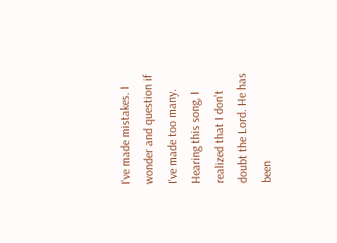I've made mistakes. I wonder and question if I've made too many. Hearing this song, I realized that I don't doubt the Lord. He has been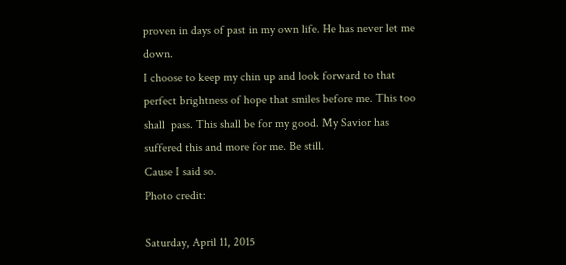proven in days of past in my own life. He has never let me down.
I choose to keep my chin up and look forward to that perfect brightness of hope that smiles before me. This too shall  pass. This shall be for my good. My Savior has suffered this and more for me. Be still.
Cause I said so.
Photo credit:

Saturday, April 11, 2015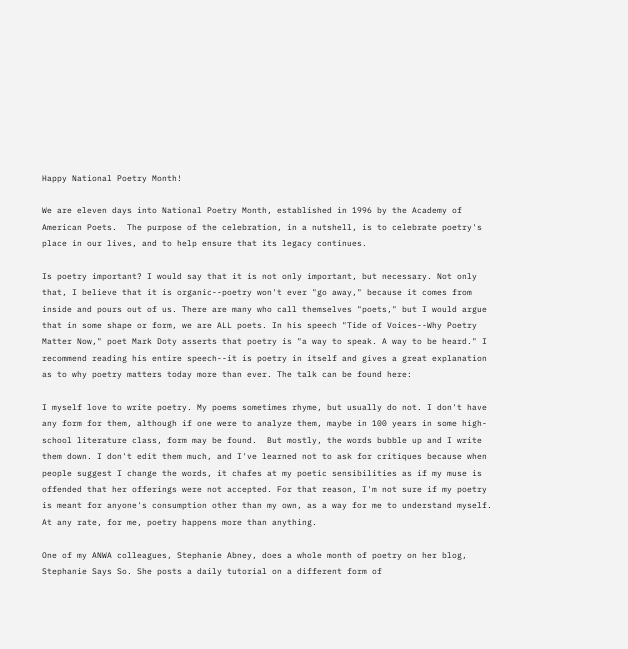Happy National Poetry Month!

We are eleven days into National Poetry Month, established in 1996 by the Academy of American Poets.  The purpose of the celebration, in a nutshell, is to celebrate poetry's place in our lives, and to help ensure that its legacy continues.

Is poetry important? I would say that it is not only important, but necessary. Not only that, I believe that it is organic--poetry won't ever "go away," because it comes from inside and pours out of us. There are many who call themselves "poets," but I would argue that in some shape or form, we are ALL poets. In his speech "Tide of Voices--Why Poetry Matter Now," poet Mark Doty asserts that poetry is "a way to speak. A way to be heard." I recommend reading his entire speech--it is poetry in itself and gives a great explanation as to why poetry matters today more than ever. The talk can be found here:

I myself love to write poetry. My poems sometimes rhyme, but usually do not. I don't have any form for them, although if one were to analyze them, maybe in 100 years in some high-school literature class, form may be found.  But mostly, the words bubble up and I write them down. I don't edit them much, and I've learned not to ask for critiques because when people suggest I change the words, it chafes at my poetic sensibilities as if my muse is offended that her offerings were not accepted. For that reason, I'm not sure if my poetry is meant for anyone's consumption other than my own, as a way for me to understand myself.  At any rate, for me, poetry happens more than anything.

One of my ANWA colleagues, Stephanie Abney, does a whole month of poetry on her blog, Stephanie Says So. She posts a daily tutorial on a different form of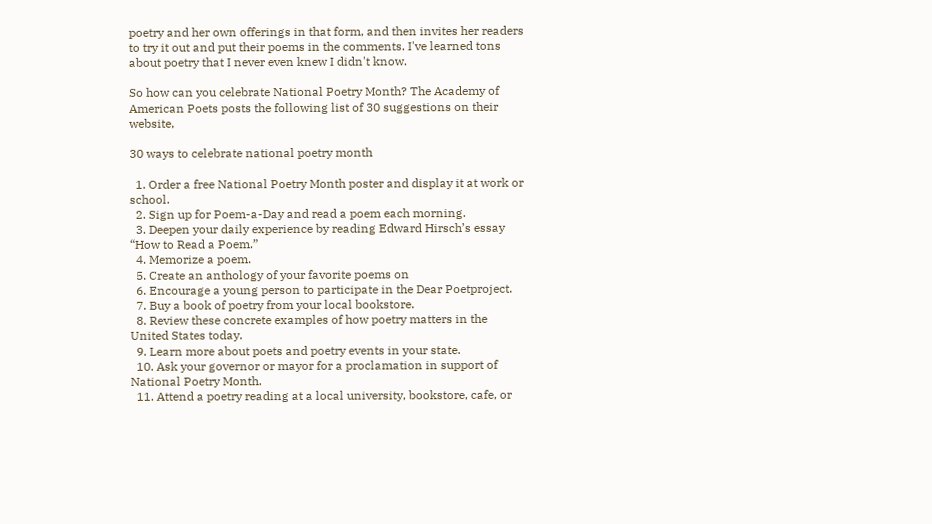poetry and her own offerings in that form, and then invites her readers to try it out and put their poems in the comments. I've learned tons about poetry that I never even knew I didn't know.

So how can you celebrate National Poetry Month? The Academy of American Poets posts the following list of 30 suggestions on their website,

30 ways to celebrate national poetry month

  1. Order a free National Poetry Month poster and display it at work or school.
  2. Sign up for Poem-a-Day and read a poem each morning.
  3. Deepen your daily experience by reading Edward Hirsch’s essay “How to Read a Poem.”
  4. Memorize a poem.
  5. Create an anthology of your favorite poems on
  6. Encourage a young person to participate in the Dear Poetproject.
  7. Buy a book of poetry from your local bookstore.
  8. Review these concrete examples of how poetry matters in the United States today.
  9. Learn more about poets and poetry events in your state.
  10. Ask your governor or mayor for a proclamation in support of National Poetry Month.
  11. Attend a poetry reading at a local university, bookstore, cafe, or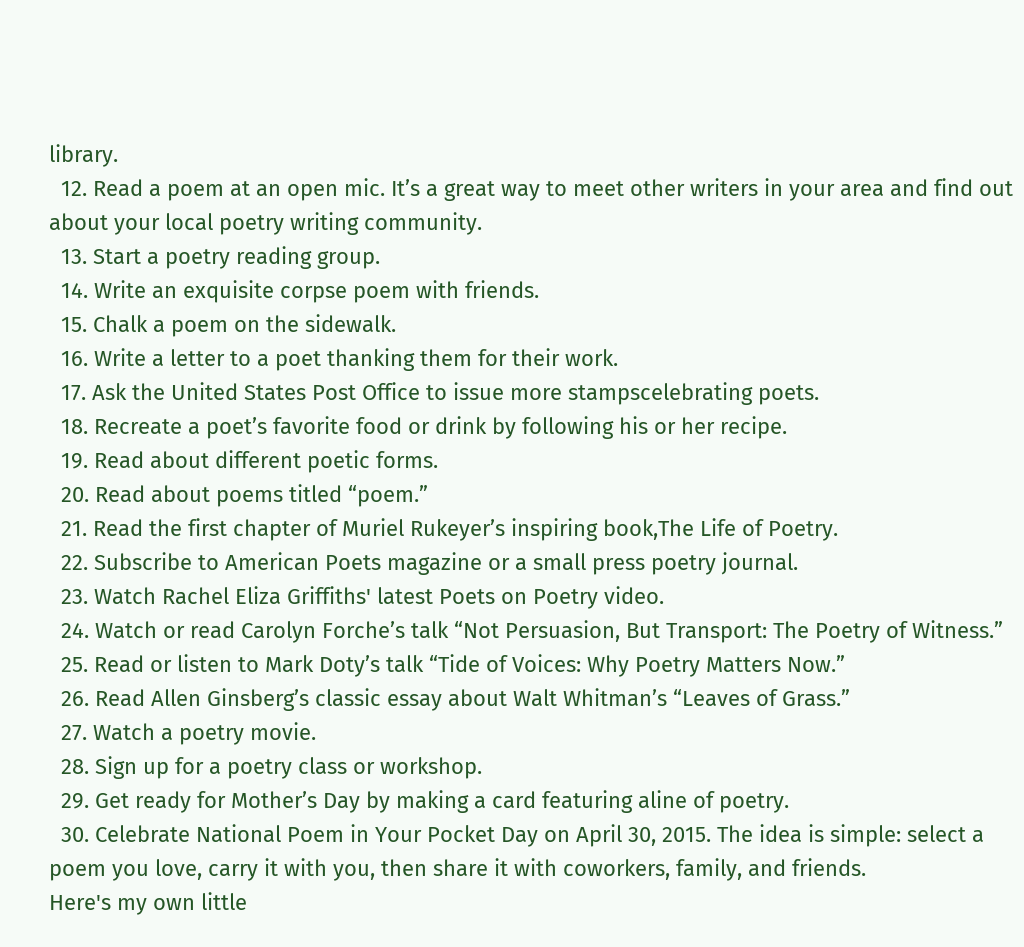library.
  12. Read a poem at an open mic. It’s a great way to meet other writers in your area and find out about your local poetry writing community.
  13. Start a poetry reading group.
  14. Write an exquisite corpse poem with friends.
  15. Chalk a poem on the sidewalk.
  16. Write a letter to a poet thanking them for their work.
  17. Ask the United States Post Office to issue more stampscelebrating poets.
  18. Recreate a poet’s favorite food or drink by following his or her recipe.
  19. Read about different poetic forms.
  20. Read about poems titled “poem.”
  21. Read the first chapter of Muriel Rukeyer’s inspiring book,The Life of Poetry.
  22. Subscribe to American Poets magazine or a small press poetry journal.
  23. Watch Rachel Eliza Griffiths' latest Poets on Poetry video.
  24. Watch or read Carolyn Forche’s talk “Not Persuasion, But Transport: The Poetry of Witness.”
  25. Read or listen to Mark Doty’s talk “Tide of Voices: Why Poetry Matters Now.”
  26. Read Allen Ginsberg’s classic essay about Walt Whitman’s “Leaves of Grass.”
  27. Watch a poetry movie.
  28. Sign up for a poetry class or workshop.
  29. Get ready for Mother’s Day by making a card featuring aline of poetry.
  30. Celebrate National Poem in Your Pocket Day on April 30, 2015. The idea is simple: select a poem you love, carry it with you, then share it with coworkers, family, and friends.
Here's my own little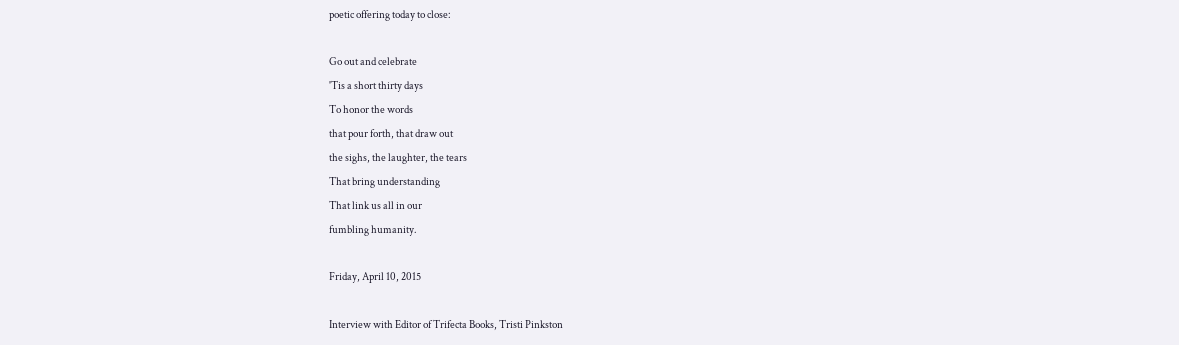poetic offering today to close:

Go out and celebrate
'Tis a short thirty days
To honor the words
that pour forth, that draw out
the sighs, the laughter, the tears
That bring understanding
That link us all in our
fumbling humanity.

Friday, April 10, 2015

Interview with Editor of Trifecta Books, Tristi Pinkston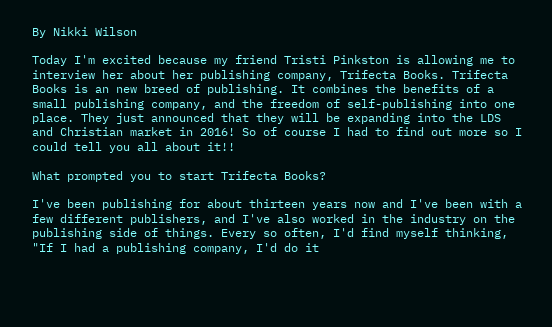By Nikki Wilson

Today I'm excited because my friend Tristi Pinkston is allowing me to interview her about her publishing company, Trifecta Books. Trifecta Books is an new breed of publishing. It combines the benefits of a small publishing company, and the freedom of self-publishing into one place. They just announced that they will be expanding into the LDS and Christian market in 2016! So of course I had to find out more so I could tell you all about it!!

What prompted you to start Trifecta Books?

I've been publishing for about thirteen years now and I've been with a few different publishers, and I've also worked in the industry on the publishing side of things. Every so often, I'd find myself thinking, "If I had a publishing company, I'd do it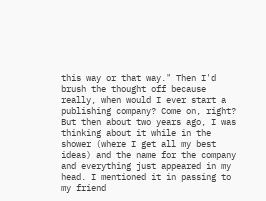this way or that way." Then I'd brush the thought off because really, when would I ever start a publishing company? Come on, right? But then about two years ago, I was thinking about it while in the shower (where I get all my best ideas) and the name for the company and everything just appeared in my head. I mentioned it in passing to my friend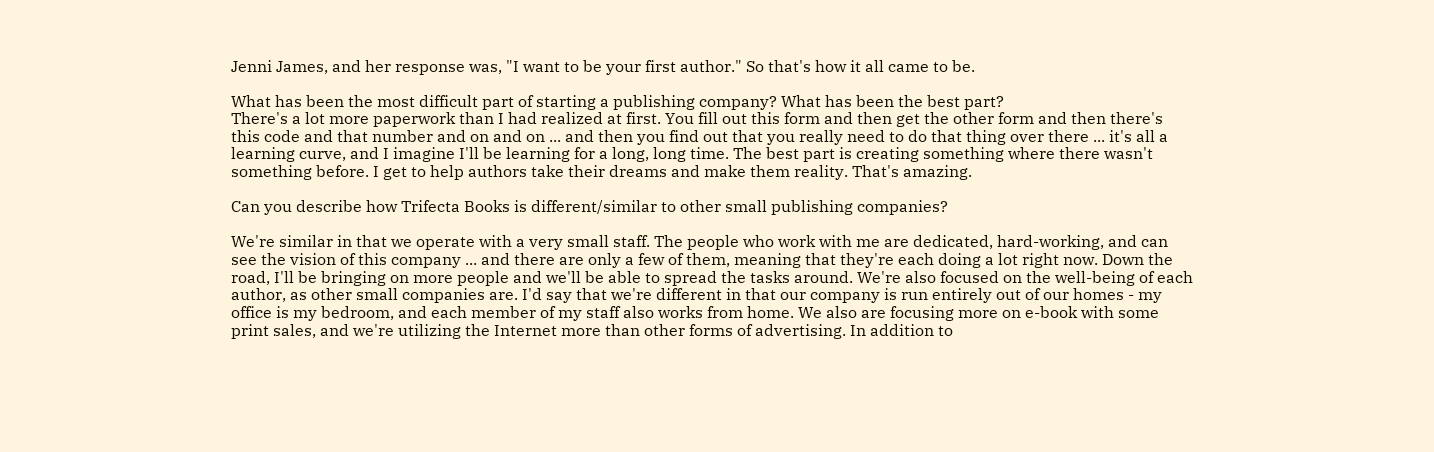Jenni James, and her response was, "I want to be your first author." So that's how it all came to be.

What has been the most difficult part of starting a publishing company? What has been the best part?
There's a lot more paperwork than I had realized at first. You fill out this form and then get the other form and then there's this code and that number and on and on ... and then you find out that you really need to do that thing over there ... it's all a learning curve, and I imagine I'll be learning for a long, long time. The best part is creating something where there wasn't something before. I get to help authors take their dreams and make them reality. That's amazing.

Can you describe how Trifecta Books is different/similar to other small publishing companies?

We're similar in that we operate with a very small staff. The people who work with me are dedicated, hard-working, and can see the vision of this company ... and there are only a few of them, meaning that they're each doing a lot right now. Down the road, I'll be bringing on more people and we'll be able to spread the tasks around. We're also focused on the well-being of each author, as other small companies are. I'd say that we're different in that our company is run entirely out of our homes - my office is my bedroom, and each member of my staff also works from home. We also are focusing more on e-book with some print sales, and we're utilizing the Internet more than other forms of advertising. In addition to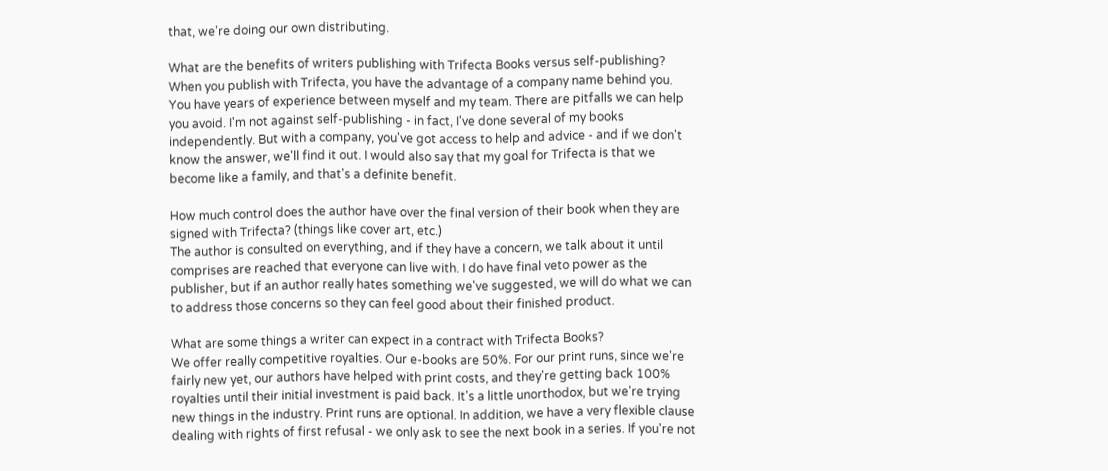that, we're doing our own distributing.

What are the benefits of writers publishing with Trifecta Books versus self-publishing?
When you publish with Trifecta, you have the advantage of a company name behind you. You have years of experience between myself and my team. There are pitfalls we can help you avoid. I'm not against self-publishing - in fact, I've done several of my books independently. But with a company, you've got access to help and advice - and if we don't know the answer, we'll find it out. I would also say that my goal for Trifecta is that we become like a family, and that's a definite benefit.

How much control does the author have over the final version of their book when they are signed with Trifecta? (things like cover art, etc.)
The author is consulted on everything, and if they have a concern, we talk about it until comprises are reached that everyone can live with. I do have final veto power as the publisher, but if an author really hates something we've suggested, we will do what we can to address those concerns so they can feel good about their finished product.

What are some things a writer can expect in a contract with Trifecta Books?
We offer really competitive royalties. Our e-books are 50%. For our print runs, since we're fairly new yet, our authors have helped with print costs, and they're getting back 100% royalties until their initial investment is paid back. It's a little unorthodox, but we're trying new things in the industry. Print runs are optional. In addition, we have a very flexible clause dealing with rights of first refusal - we only ask to see the next book in a series. If you're not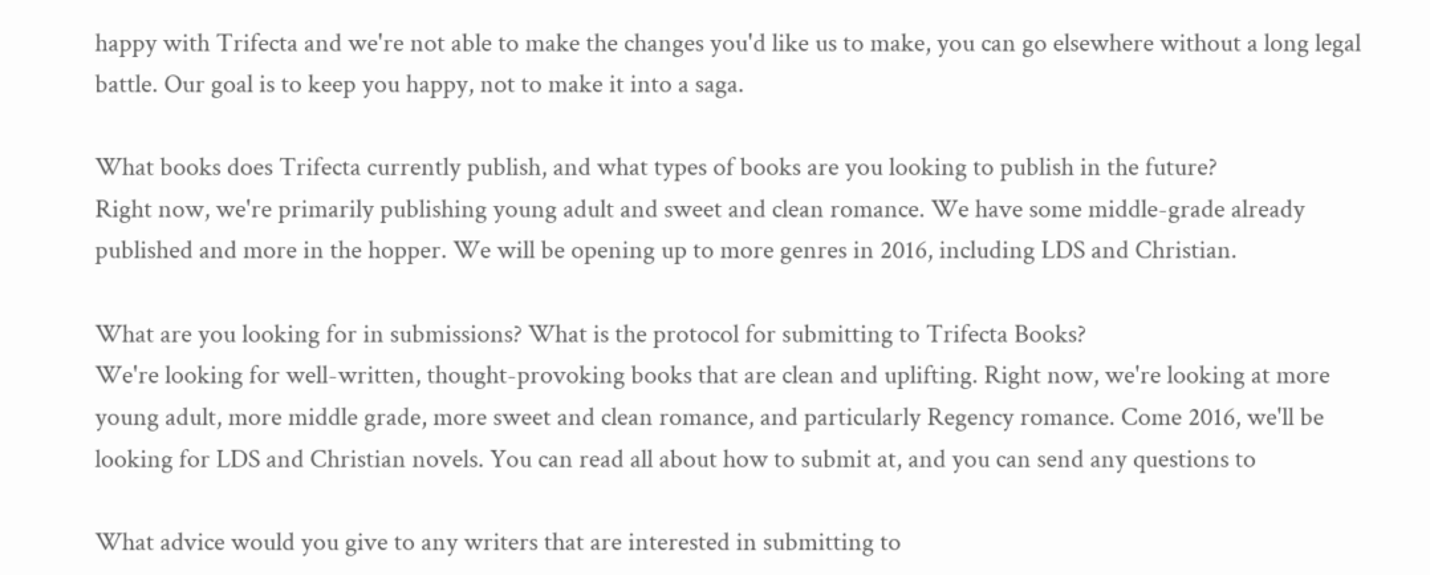happy with Trifecta and we're not able to make the changes you'd like us to make, you can go elsewhere without a long legal battle. Our goal is to keep you happy, not to make it into a saga.

What books does Trifecta currently publish, and what types of books are you looking to publish in the future?
Right now, we're primarily publishing young adult and sweet and clean romance. We have some middle-grade already published and more in the hopper. We will be opening up to more genres in 2016, including LDS and Christian.

What are you looking for in submissions? What is the protocol for submitting to Trifecta Books?
We're looking for well-written, thought-provoking books that are clean and uplifting. Right now, we're looking at more young adult, more middle grade, more sweet and clean romance, and particularly Regency romance. Come 2016, we'll be looking for LDS and Christian novels. You can read all about how to submit at, and you can send any questions to

What advice would you give to any writers that are interested in submitting to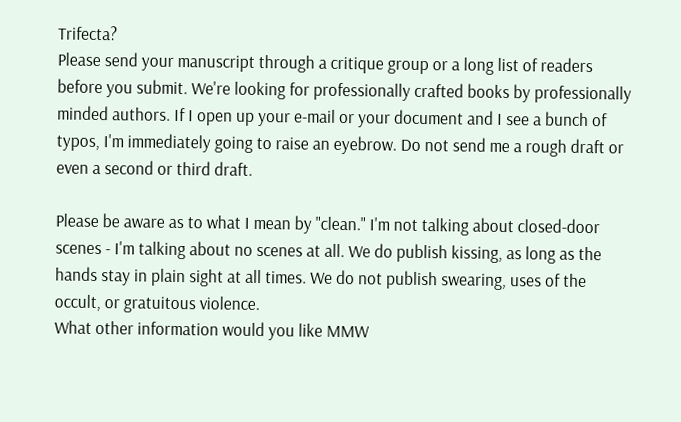Trifecta?
Please send your manuscript through a critique group or a long list of readers before you submit. We're looking for professionally crafted books by professionally minded authors. If I open up your e-mail or your document and I see a bunch of typos, I'm immediately going to raise an eyebrow. Do not send me a rough draft or even a second or third draft.

Please be aware as to what I mean by "clean." I'm not talking about closed-door scenes - I'm talking about no scenes at all. We do publish kissing, as long as the hands stay in plain sight at all times. We do not publish swearing, uses of the occult, or gratuitous violence.
What other information would you like MMW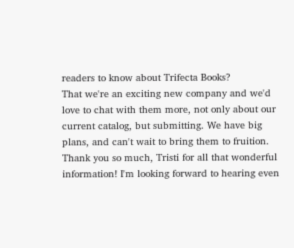readers to know about Trifecta Books?
That we're an exciting new company and we'd love to chat with them more, not only about our current catalog, but submitting. We have big plans, and can't wait to bring them to fruition.
Thank you so much, Tristi for all that wonderful information! I'm looking forward to hearing even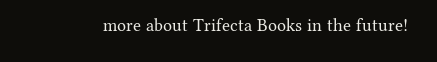more about Trifecta Books in the future!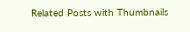Related Posts with Thumbnails